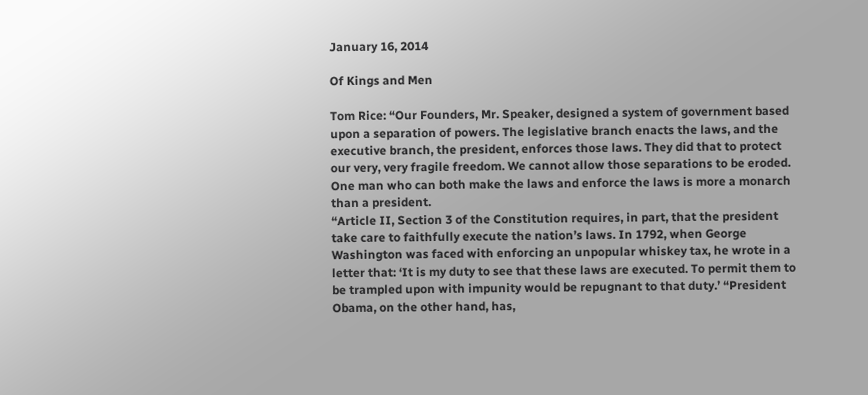January 16, 2014

Of Kings and Men

Tom Rice: “Our Founders, Mr. Speaker, designed a system of government based upon a separation of powers. The legislative branch enacts the laws, and the executive branch, the president, enforces those laws. They did that to protect our very, very fragile freedom. We cannot allow those separations to be eroded. One man who can both make the laws and enforce the laws is more a monarch than a president.
“Article II, Section 3 of the Constitution requires, in part, that the president take care to faithfully execute the nation’s laws. In 1792, when George Washington was faced with enforcing an unpopular whiskey tax, he wrote in a letter that: ‘It is my duty to see that these laws are executed. To permit them to be trampled upon with impunity would be repugnant to that duty.’ “President Obama, on the other hand, has,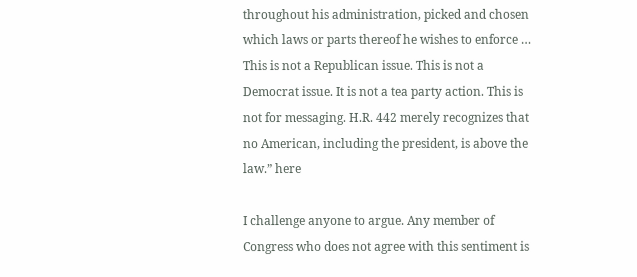throughout his administration, picked and chosen which laws or parts thereof he wishes to enforce … This is not a Republican issue. This is not a Democrat issue. It is not a tea party action. This is not for messaging. H.R. 442 merely recognizes that no American, including the president, is above the law.” here

I challenge anyone to argue. Any member of Congress who does not agree with this sentiment is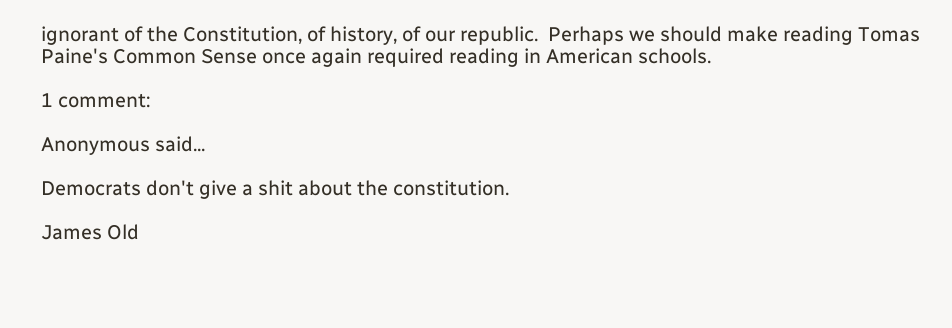ignorant of the Constitution, of history, of our republic.  Perhaps we should make reading Tomas Paine's Common Sense once again required reading in American schools.

1 comment:

Anonymous said...

Democrats don't give a shit about the constitution.

James Old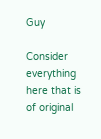Guy

Consider everything here that is of original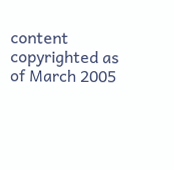content copyrighted as of March 2005